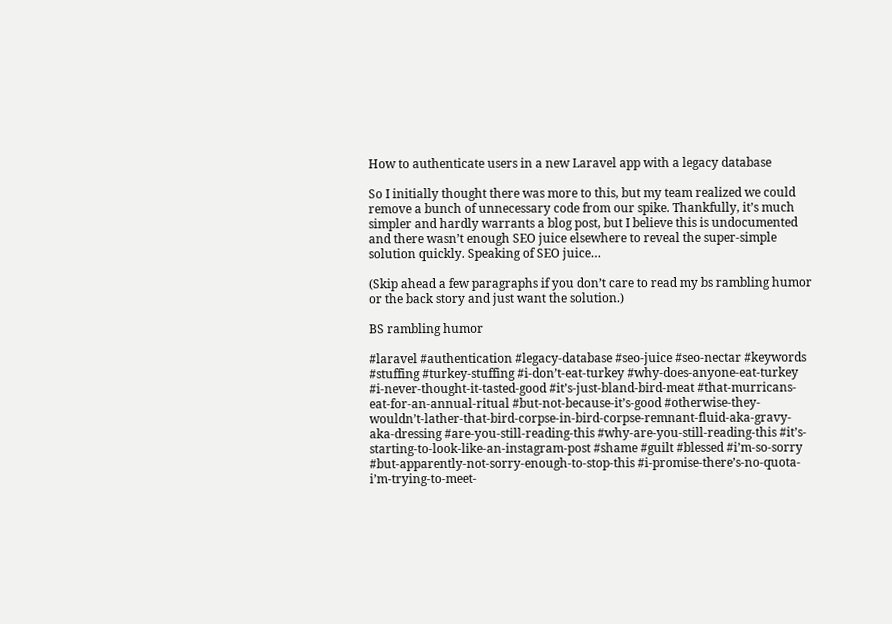How to authenticate users in a new Laravel app with a legacy database

So I initially thought there was more to this, but my team realized we could remove a bunch of unnecessary code from our spike. Thankfully, it’s much simpler and hardly warrants a blog post, but I believe this is undocumented and there wasn’t enough SEO juice elsewhere to reveal the super-simple solution quickly. Speaking of SEO juice…

(Skip ahead a few paragraphs if you don’t care to read my bs rambling humor or the back story and just want the solution.)

BS rambling humor

#laravel #authentication #legacy-database #seo-juice #seo-nectar #keywords #stuffing #turkey-stuffing #i-don’t-eat-turkey #why-does-anyone-eat-turkey #i-never-thought-it-tasted-good #it’s-just-bland-bird-meat #that-murricans-eat-for-an-annual-ritual #but-not-because-it’s-good #otherwise-they-wouldn’t-lather-that-bird-corpse-in-bird-corpse-remnant-fluid-aka-gravy-aka-dressing #are-you-still-reading-this #why-are-you-still-reading-this #it’s-starting-to-look-like-an-instagram-post #shame #guilt #blessed #i’m-so-sorry #but-apparently-not-sorry-enough-to-stop-this #i-promise-there’s-no-quota-i’m-trying-to-meet-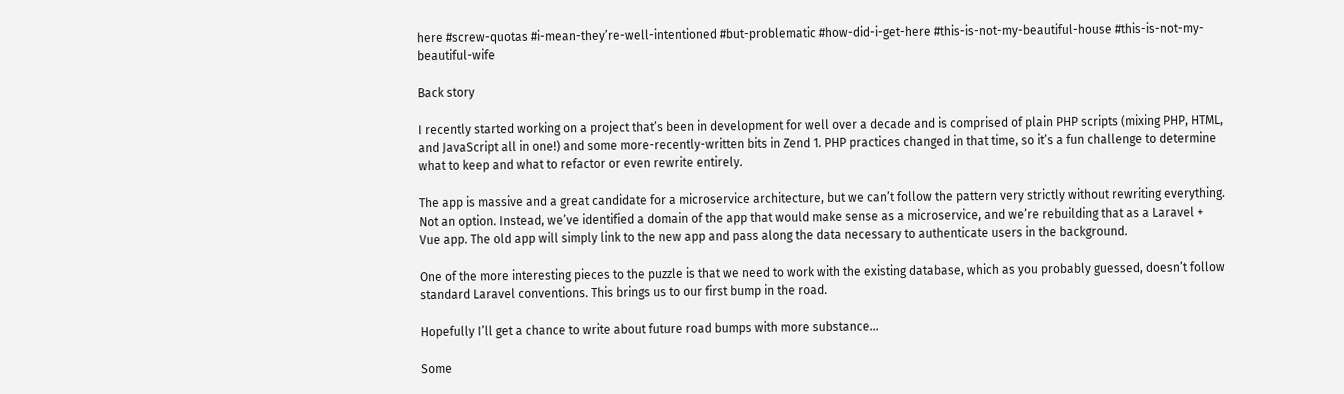here #screw-quotas #i-mean-they’re-well-intentioned #but-problematic #how-did-i-get-here #this-is-not-my-beautiful-house #this-is-not-my-beautiful-wife

Back story

I recently started working on a project that’s been in development for well over a decade and is comprised of plain PHP scripts (mixing PHP, HTML, and JavaScript all in one!) and some more-recently-written bits in Zend 1. PHP practices changed in that time, so it’s a fun challenge to determine what to keep and what to refactor or even rewrite entirely.

The app is massive and a great candidate for a microservice architecture, but we can’t follow the pattern very strictly without rewriting everything. Not an option. Instead, we’ve identified a domain of the app that would make sense as a microservice, and we’re rebuilding that as a Laravel + Vue app. The old app will simply link to the new app and pass along the data necessary to authenticate users in the background.

One of the more interesting pieces to the puzzle is that we need to work with the existing database, which as you probably guessed, doesn’t follow standard Laravel conventions. This brings us to our first bump in the road.

Hopefully I’ll get a chance to write about future road bumps with more substance…

Some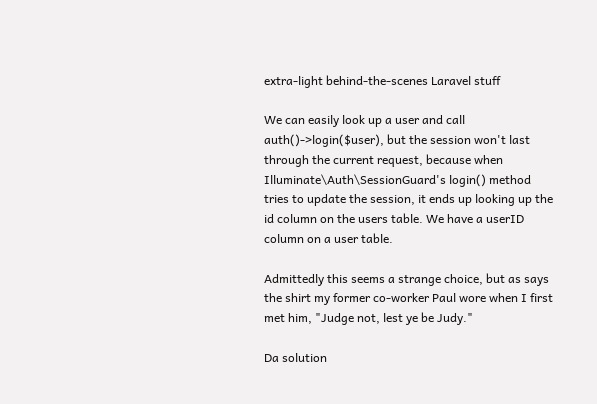extra-light behind-the-scenes Laravel stuff

We can easily look up a user and call auth()->login($user), but the session won't last through the current request, because when Illuminate\Auth\SessionGuard's login() method tries to update the session, it ends up looking up the id column on the users table. We have a userID column on a user table.

Admittedly this seems a strange choice, but as says the shirt my former co-worker Paul wore when I first met him, "Judge not, lest ye be Judy."

Da solution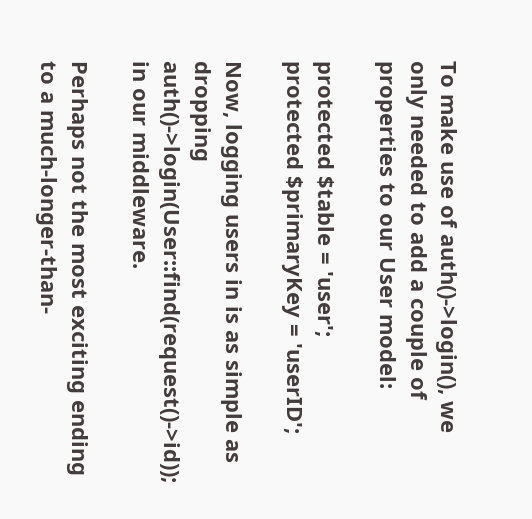To make use of auth()->login(), we only needed to add a couple of properties to our User model:

protected $table = 'user';
protected $primaryKey = 'userID';

Now, logging users in is as simple as dropping auth()->login(User::find(request()->id)); in our middleware.

Perhaps not the most exciting ending to a much-longer-than-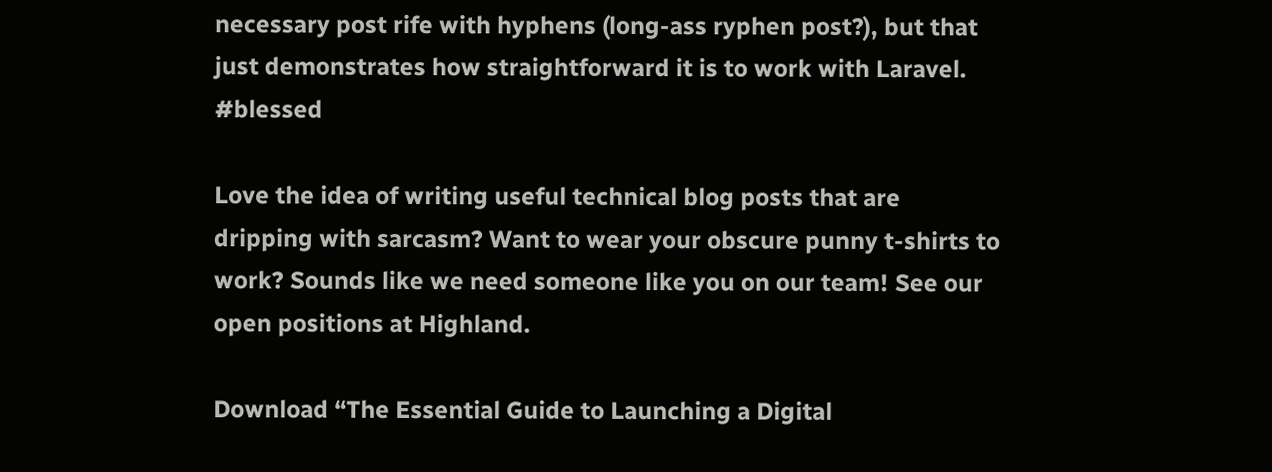necessary post rife with hyphens (long-ass ryphen post?), but that just demonstrates how straightforward it is to work with Laravel. #blessed

Love the idea of writing useful technical blog posts that are dripping with sarcasm? Want to wear your obscure punny t-shirts to work? Sounds like we need someone like you on our team! See our open positions at Highland.

Download “The Essential Guide to Launching a Digital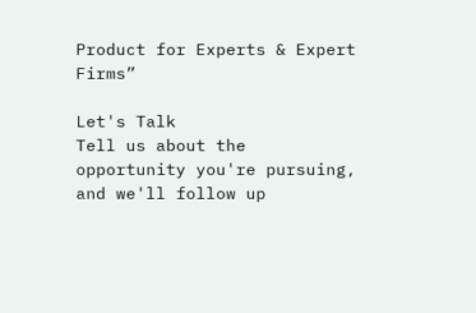Product for Experts & Expert Firms”

Let's Talk
Tell us about the opportunity you're pursuing, and we'll follow up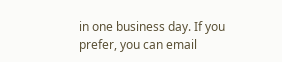in one business day. If you prefer, you can email